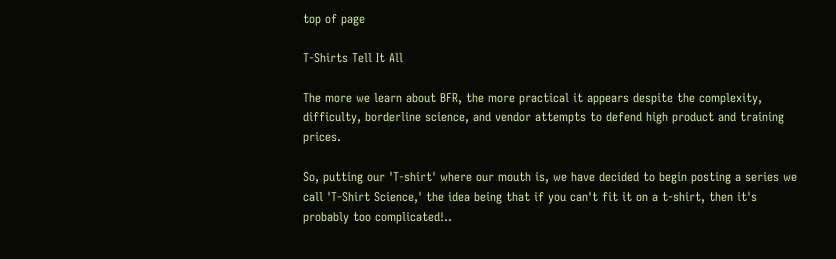top of page

T-Shirts Tell It All

The more we learn about BFR, the more practical it appears despite the complexity, difficulty, borderline science, and vendor attempts to defend high product and training prices.

So, putting our 'T-shirt' where our mouth is, we have decided to begin posting a series we call 'T-Shirt Science,' the idea being that if you can't fit it on a t-shirt, then it's probably too complicated!..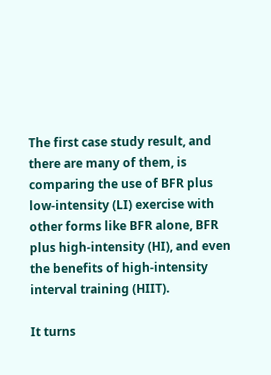The first case study result, and there are many of them, is comparing the use of BFR plus low-intensity (LI) exercise with other forms like BFR alone, BFR plus high-intensity (HI), and even the benefits of high-intensity interval training (HIIT).

It turns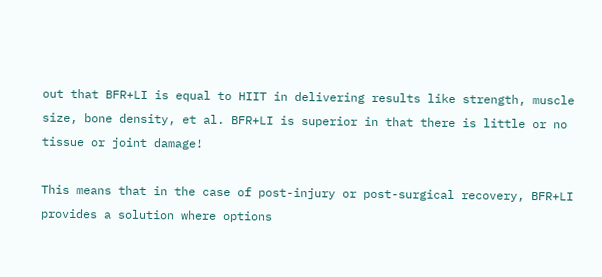out that BFR+LI is equal to HIIT in delivering results like strength, muscle size, bone density, et al. BFR+LI is superior in that there is little or no tissue or joint damage!

This means that in the case of post-injury or post-surgical recovery, BFR+LI provides a solution where options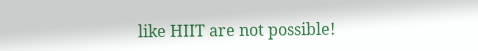like HIIT are not possible!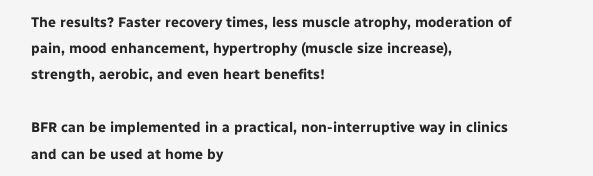The results? Faster recovery times, less muscle atrophy, moderation of pain, mood enhancement, hypertrophy (muscle size increase), strength, aerobic, and even heart benefits!

BFR can be implemented in a practical, non-interruptive way in clinics and can be used at home by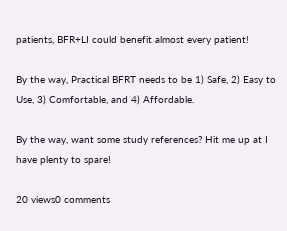patients, BFR+LI could benefit almost every patient!

By the way, Practical BFRT needs to be 1) Safe, 2) Easy to Use, 3) Comfortable, and 4) Affordable.

By the way, want some study references? Hit me up at I have plenty to spare!

20 views0 comments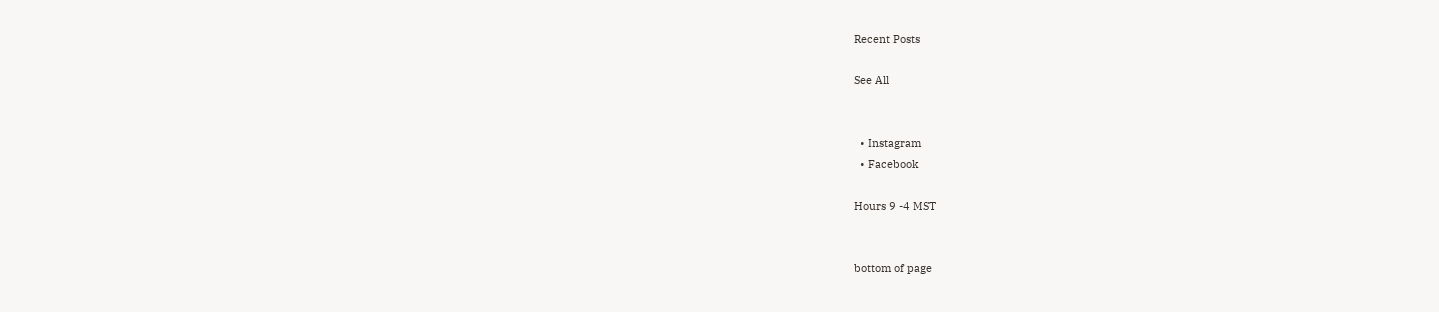Recent Posts

See All


  • Instagram
  • Facebook

Hours 9 -4 MST


bottom of page